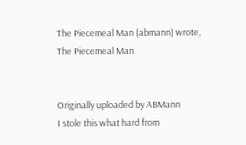The Piecemeal Man (abmann) wrote,
The Piecemeal Man


Originally uploaded by ABMann
I stole this what hard from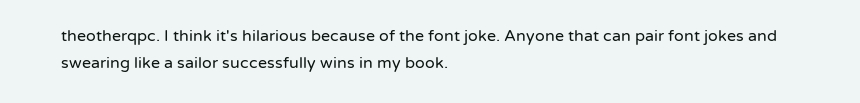theotherqpc. I think it's hilarious because of the font joke. Anyone that can pair font jokes and swearing like a sailor successfully wins in my book.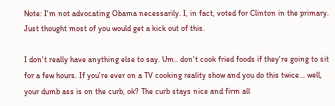Note: I'm not advocating Obama necessarily. I, in fact, voted for Clinton in the primary. Just thought most of you would get a kick out of this.

I don't really have anything else to say. Um.. don't cook fried foods if they're going to sit for a few hours. If you're ever on a TV cooking reality show and you do this twice... well, your dumb ass is on the curb, ok? The curb stays nice and firm all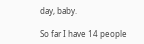day, baby.

So far I have 14 people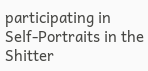participating in Self-Portraits in the Shitter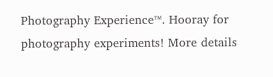Photography Experience™. Hooray for photography experiments! More details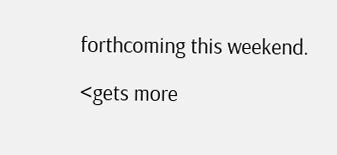forthcoming this weekend.

<gets more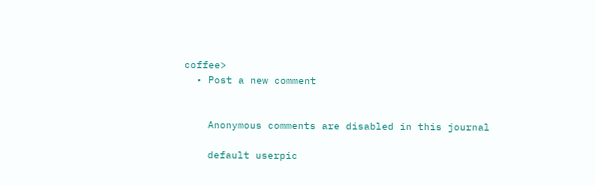coffee>
  • Post a new comment


    Anonymous comments are disabled in this journal

    default userpic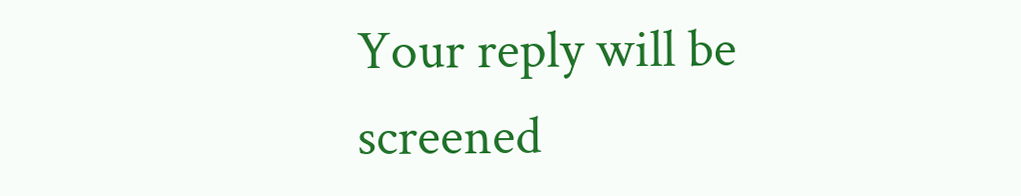Your reply will be screened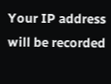Your IP address will be recorded